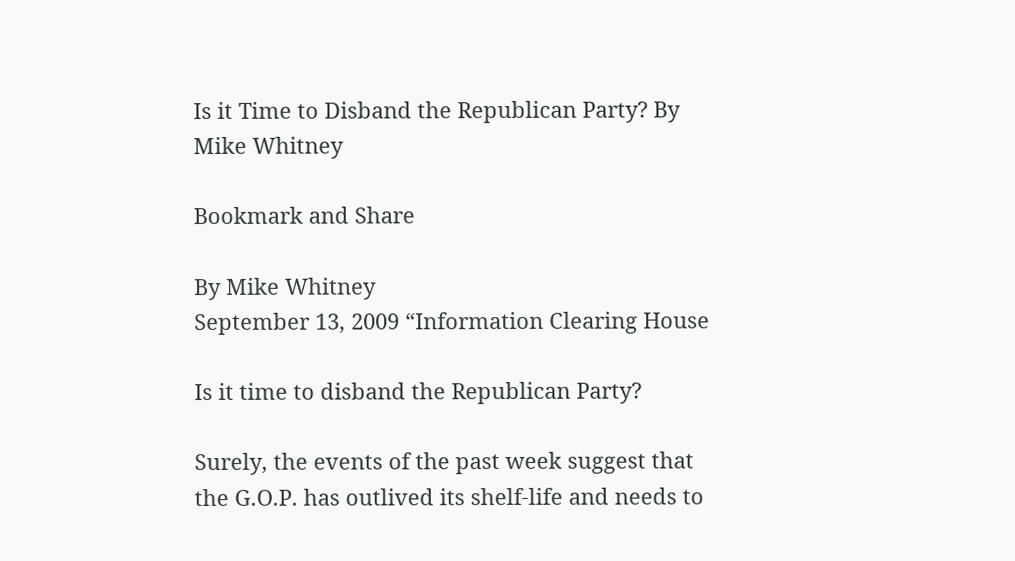Is it Time to Disband the Republican Party? By Mike Whitney

Bookmark and Share

By Mike Whitney
September 13, 2009 “Information Clearing House

Is it time to disband the Republican Party?

Surely, the events of the past week suggest that the G.O.P. has outlived its shelf-life and needs to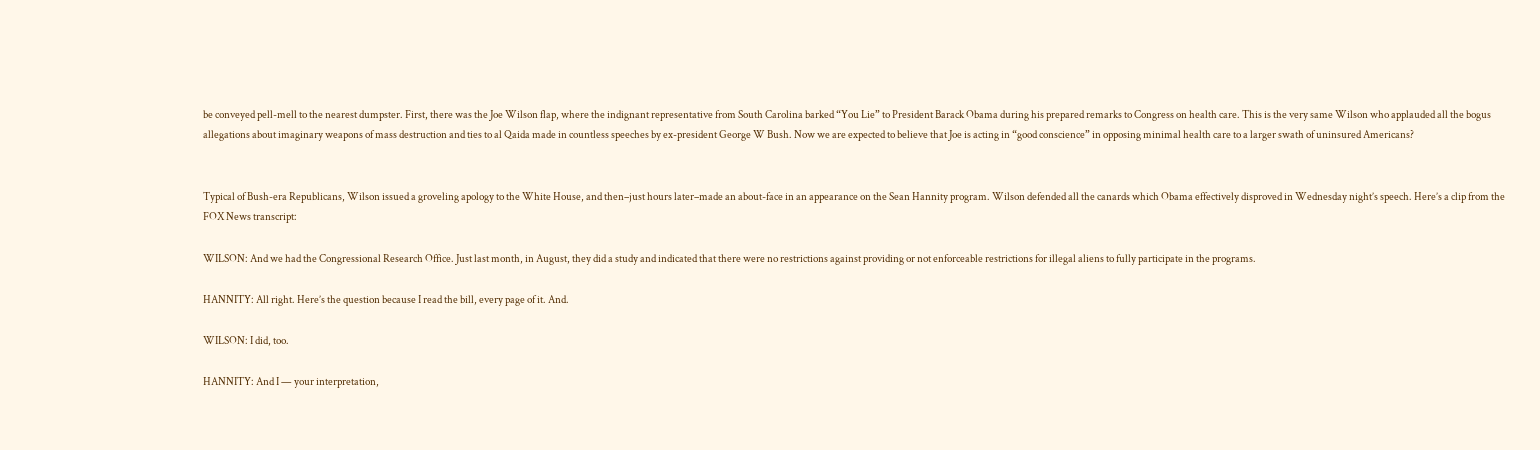be conveyed pell-mell to the nearest dumpster. First, there was the Joe Wilson flap, where the indignant representative from South Carolina barked “You Lie” to President Barack Obama during his prepared remarks to Congress on health care. This is the very same Wilson who applauded all the bogus allegations about imaginary weapons of mass destruction and ties to al Qaida made in countless speeches by ex-president George W Bush. Now we are expected to believe that Joe is acting in “good conscience” in opposing minimal health care to a larger swath of uninsured Americans?


Typical of Bush-era Republicans, Wilson issued a groveling apology to the White House, and then–just hours later–made an about-face in an appearance on the Sean Hannity program. Wilson defended all the canards which Obama effectively disproved in Wednesday night’s speech. Here’s a clip from the FOX News transcript:

WILSON: And we had the Congressional Research Office. Just last month, in August, they did a study and indicated that there were no restrictions against providing or not enforceable restrictions for illegal aliens to fully participate in the programs.

HANNITY: All right. Here’s the question because I read the bill, every page of it. And.

WILSON: I did, too.

HANNITY: And I — your interpretation,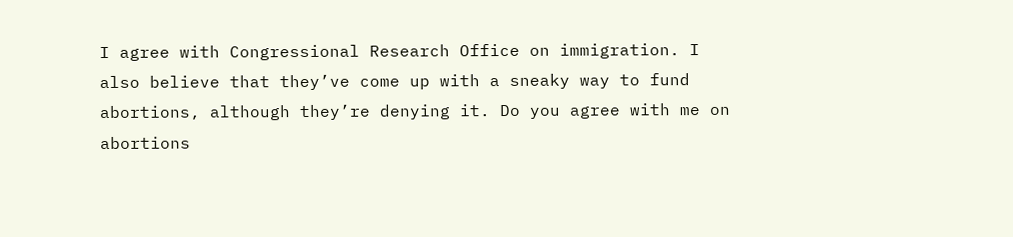I agree with Congressional Research Office on immigration. I also believe that they’ve come up with a sneaky way to fund abortions, although they’re denying it. Do you agree with me on abortions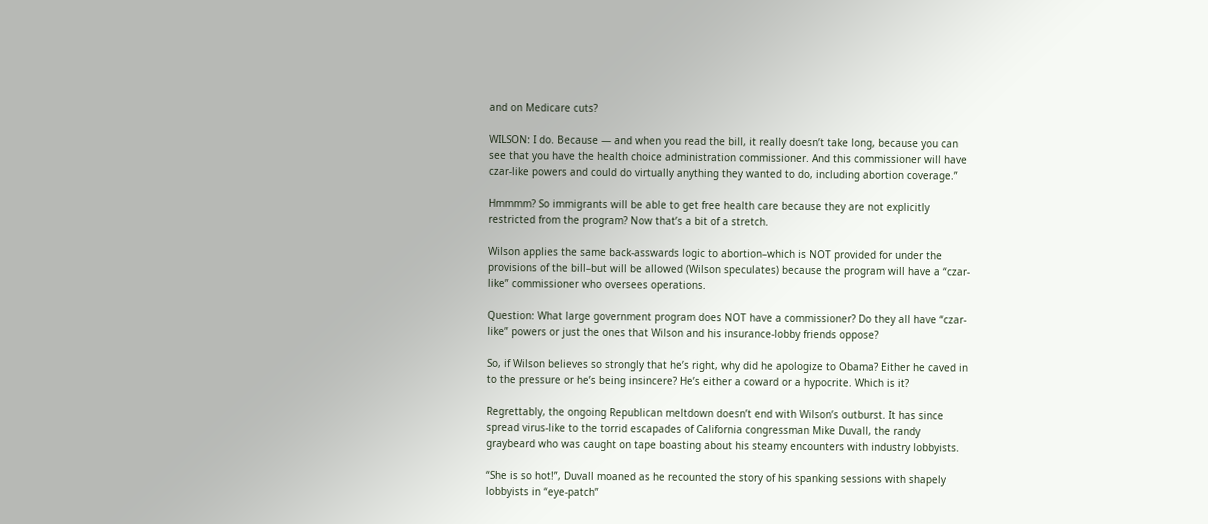and on Medicare cuts?

WILSON: I do. Because — and when you read the bill, it really doesn’t take long, because you can see that you have the health choice administration commissioner. And this commissioner will have czar-like powers and could do virtually anything they wanted to do, including abortion coverage.”

Hmmmm? So immigrants will be able to get free health care because they are not explicitly restricted from the program? Now that’s a bit of a stretch.

Wilson applies the same back-asswards logic to abortion–which is NOT provided for under the provisions of the bill–but will be allowed (Wilson speculates) because the program will have a “czar-like” commissioner who oversees operations.

Question: What large government program does NOT have a commissioner? Do they all have “czar-like” powers or just the ones that Wilson and his insurance-lobby friends oppose?

So, if Wilson believes so strongly that he’s right, why did he apologize to Obama? Either he caved in to the pressure or he’s being insincere? He’s either a coward or a hypocrite. Which is it?

Regrettably, the ongoing Republican meltdown doesn’t end with Wilson’s outburst. It has since spread virus-like to the torrid escapades of California congressman Mike Duvall, the randy graybeard who was caught on tape boasting about his steamy encounters with industry lobbyists.

“She is so hot!”, Duvall moaned as he recounted the story of his spanking sessions with shapely lobbyists in “eye-patch”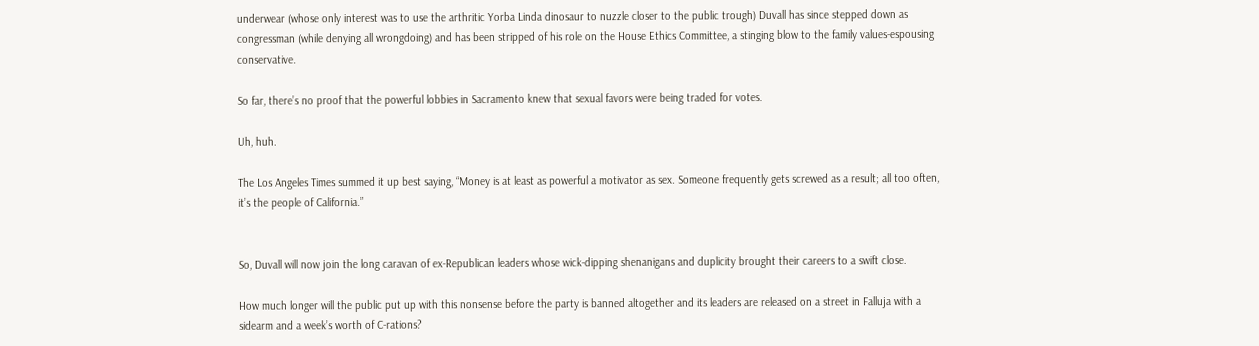underwear (whose only interest was to use the arthritic Yorba Linda dinosaur to nuzzle closer to the public trough) Duvall has since stepped down as congressman (while denying all wrongdoing) and has been stripped of his role on the House Ethics Committee, a stinging blow to the family values-espousing conservative.

So far, there’s no proof that the powerful lobbies in Sacramento knew that sexual favors were being traded for votes.

Uh, huh.

The Los Angeles Times summed it up best saying, “Money is at least as powerful a motivator as sex. Someone frequently gets screwed as a result; all too often, it’s the people of California.”


So, Duvall will now join the long caravan of ex-Republican leaders whose wick-dipping shenanigans and duplicity brought their careers to a swift close.

How much longer will the public put up with this nonsense before the party is banned altogether and its leaders are released on a street in Falluja with a sidearm and a week’s worth of C-rations?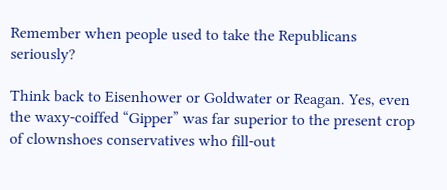Remember when people used to take the Republicans seriously?

Think back to Eisenhower or Goldwater or Reagan. Yes, even the waxy-coiffed “Gipper” was far superior to the present crop of clownshoes conservatives who fill-out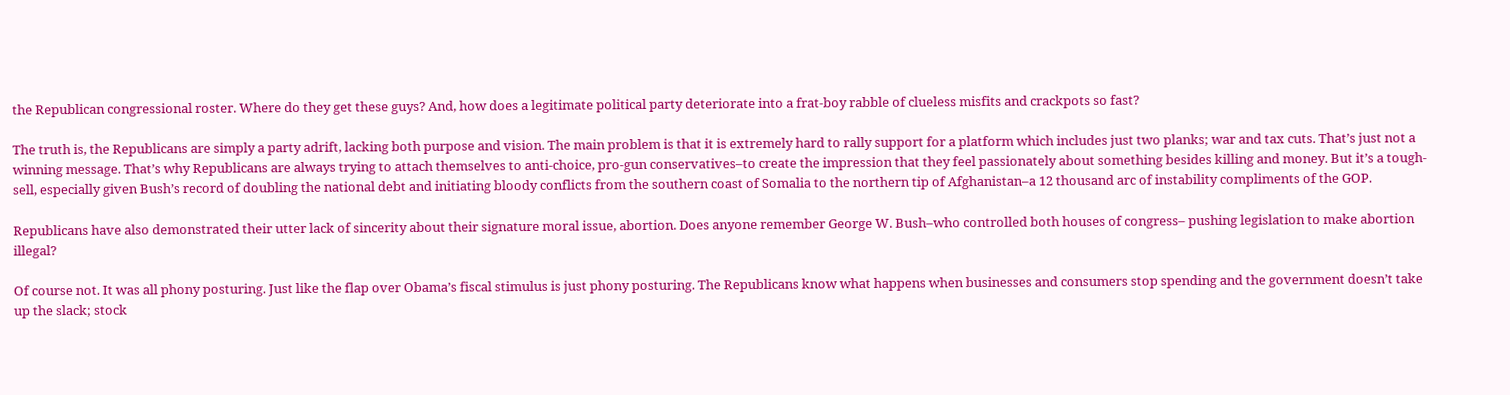the Republican congressional roster. Where do they get these guys? And, how does a legitimate political party deteriorate into a frat-boy rabble of clueless misfits and crackpots so fast?

The truth is, the Republicans are simply a party adrift, lacking both purpose and vision. The main problem is that it is extremely hard to rally support for a platform which includes just two planks; war and tax cuts. That’s just not a winning message. That’s why Republicans are always trying to attach themselves to anti-choice, pro-gun conservatives–to create the impression that they feel passionately about something besides killing and money. But it’s a tough-sell, especially given Bush’s record of doubling the national debt and initiating bloody conflicts from the southern coast of Somalia to the northern tip of Afghanistan–a 12 thousand arc of instability compliments of the GOP.

Republicans have also demonstrated their utter lack of sincerity about their signature moral issue, abortion. Does anyone remember George W. Bush–who controlled both houses of congress– pushing legislation to make abortion illegal?

Of course not. It was all phony posturing. Just like the flap over Obama’s fiscal stimulus is just phony posturing. The Republicans know what happens when businesses and consumers stop spending and the government doesn’t take up the slack; stock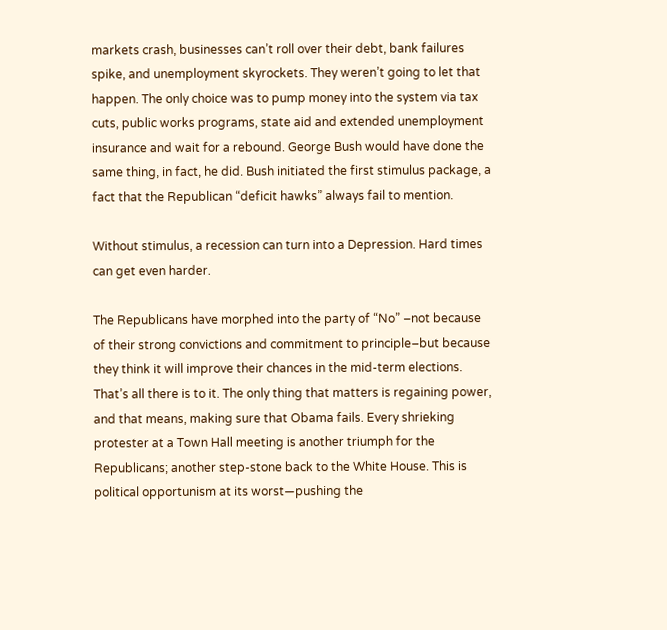markets crash, businesses can’t roll over their debt, bank failures spike, and unemployment skyrockets. They weren’t going to let that happen. The only choice was to pump money into the system via tax cuts, public works programs, state aid and extended unemployment insurance and wait for a rebound. George Bush would have done the same thing, in fact, he did. Bush initiated the first stimulus package, a fact that the Republican “deficit hawks” always fail to mention.

Without stimulus, a recession can turn into a Depression. Hard times can get even harder.

The Republicans have morphed into the party of “No” –not because of their strong convictions and commitment to principle–but because they think it will improve their chances in the mid-term elections. That’s all there is to it. The only thing that matters is regaining power, and that means, making sure that Obama fails. Every shrieking protester at a Town Hall meeting is another triumph for the Republicans; another step-stone back to the White House. This is political opportunism at its worst—pushing the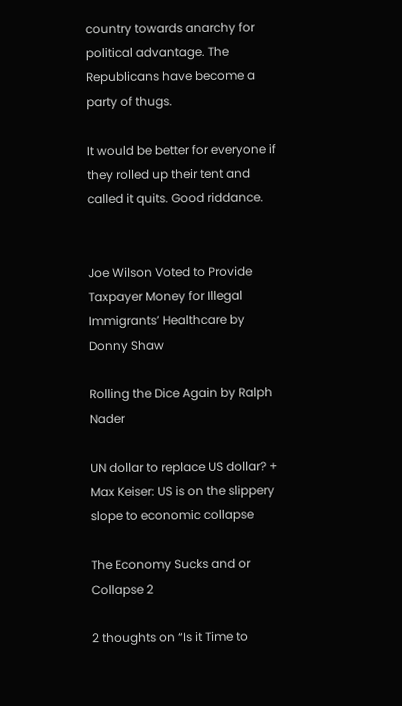country towards anarchy for political advantage. The Republicans have become a party of thugs.

It would be better for everyone if they rolled up their tent and called it quits. Good riddance.


Joe Wilson Voted to Provide Taxpayer Money for Illegal Immigrants’ Healthcare by Donny Shaw

Rolling the Dice Again by Ralph Nader

UN dollar to replace US dollar? + Max Keiser: US is on the slippery slope to economic collapse

The Economy Sucks and or Collapse 2

2 thoughts on “Is it Time to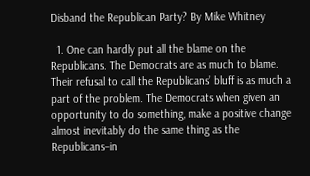Disband the Republican Party? By Mike Whitney

  1. One can hardly put all the blame on the Republicans. The Democrats are as much to blame. Their refusal to call the Republicans’ bluff is as much a part of the problem. The Democrats when given an opportunity to do something, make a positive change almost inevitably do the same thing as the Republicans–in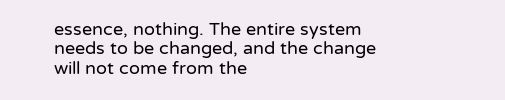essence, nothing. The entire system needs to be changed, and the change will not come from the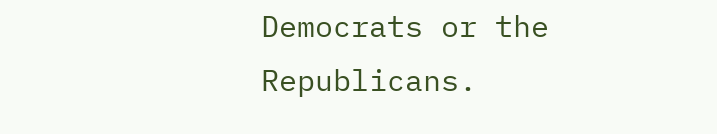Democrats or the Republicans.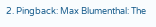2. Pingback: Max Blumenthal: The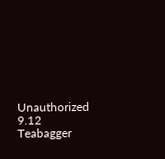Unauthorized 9.12 Teabagger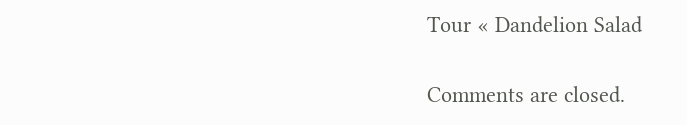Tour « Dandelion Salad

Comments are closed.